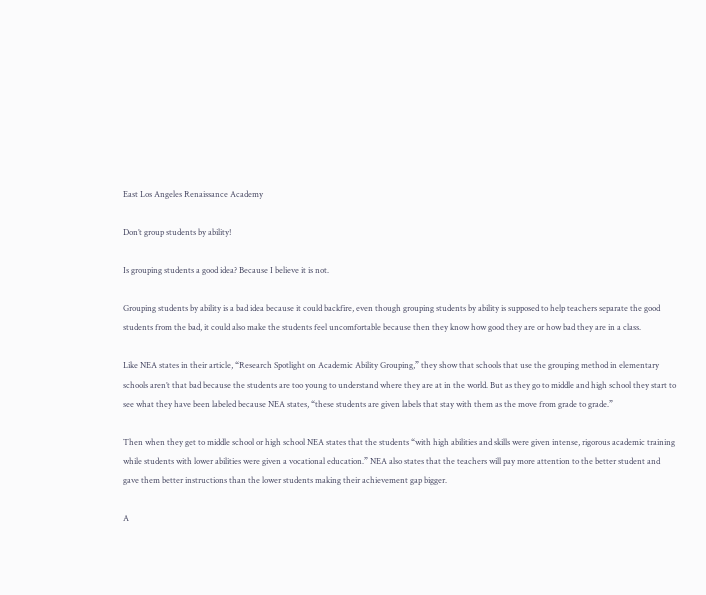East Los Angeles Renaissance Academy

Don’t group students by ability!

Is grouping students a good idea? Because I believe it is not.

Grouping students by ability is a bad idea because it could backfire, even though grouping students by ability is supposed to help teachers separate the good students from the bad, it could also make the students feel uncomfortable because then they know how good they are or how bad they are in a class.

Like NEA states in their article, “Research Spotlight on Academic Ability Grouping,” they show that schools that use the grouping method in elementary schools aren’t that bad because the students are too young to understand where they are at in the world. But as they go to middle and high school they start to see what they have been labeled because NEA states, “these students are given labels that stay with them as the move from grade to grade.”

Then when they get to middle school or high school NEA states that the students “with high abilities and skills were given intense, rigorous academic training while students with lower abilities were given a vocational education.” NEA also states that the teachers will pay more attention to the better student and gave them better instructions than the lower students making their achievement gap bigger.

A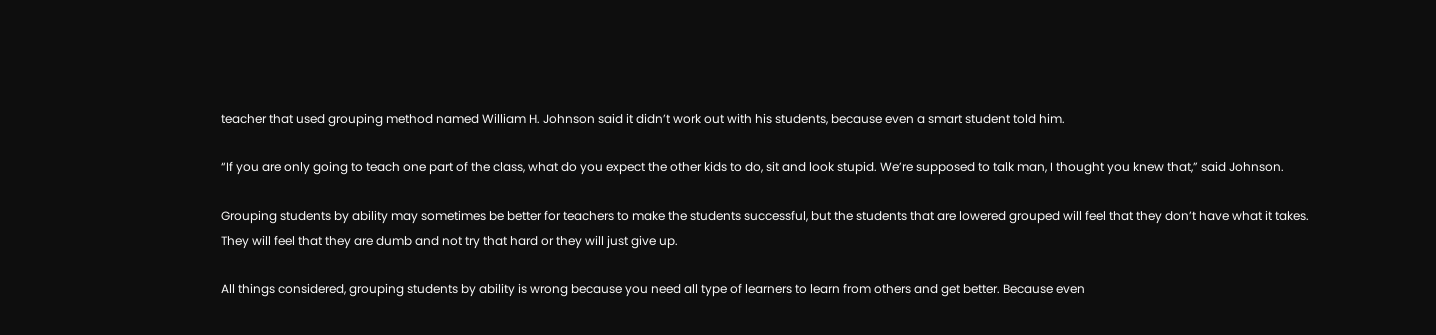teacher that used grouping method named William H. Johnson said it didn’t work out with his students, because even a smart student told him.

“If you are only going to teach one part of the class, what do you expect the other kids to do, sit and look stupid. We’re supposed to talk man, I thought you knew that,” said Johnson.

Grouping students by ability may sometimes be better for teachers to make the students successful, but the students that are lowered grouped will feel that they don’t have what it takes. They will feel that they are dumb and not try that hard or they will just give up.

All things considered, grouping students by ability is wrong because you need all type of learners to learn from others and get better. Because even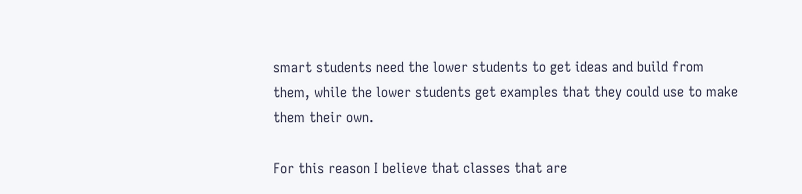smart students need the lower students to get ideas and build from them, while the lower students get examples that they could use to make them their own.

For this reason I believe that classes that are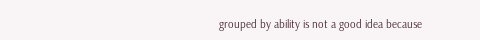grouped by ability is not a good idea because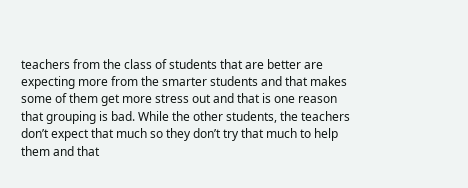teachers from the class of students that are better are expecting more from the smarter students and that makes some of them get more stress out and that is one reason that grouping is bad. While the other students, the teachers don’t expect that much so they don’t try that much to help them and that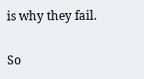is why they fail.

So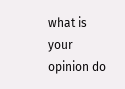what is your opinion do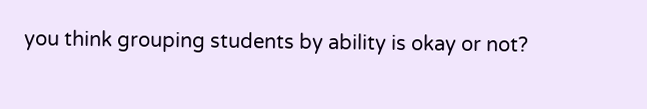you think grouping students by ability is okay or not?